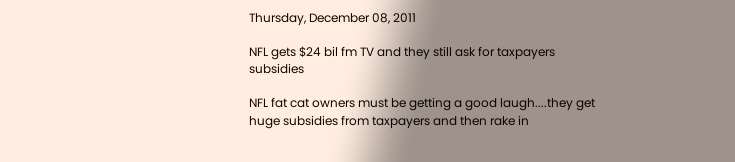Thursday, December 08, 2011

NFL gets $24 bil fm TV and they still ask for taxpayers subsidies

NFL fat cat owners must be getting a good laugh....they get huge subsidies from taxpayers and then rake in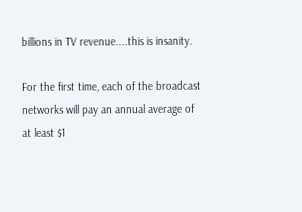billions in TV revenue....this is insanity.

For the first time, each of the broadcast networks will pay an annual average of at least $1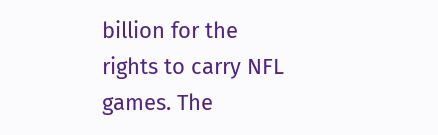billion for the rights to carry NFL games. The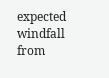expected windfall from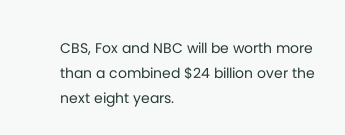CBS, Fox and NBC will be worth more than a combined $24 billion over the next eight years.